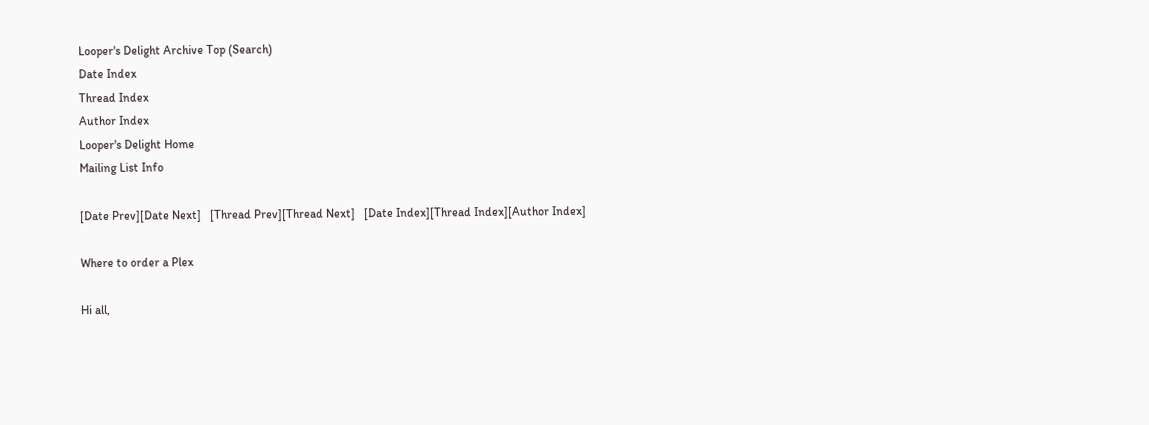Looper's Delight Archive Top (Search)
Date Index
Thread Index
Author Index
Looper's Delight Home
Mailing List Info

[Date Prev][Date Next]   [Thread Prev][Thread Next]   [Date Index][Thread Index][Author Index]

Where to order a Plex

Hi all,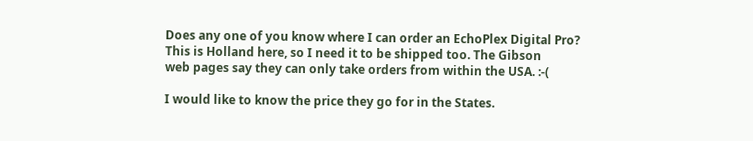Does any one of you know where I can order an EchoPlex Digital Pro?
This is Holland here, so I need it to be shipped too. The Gibson
web pages say they can only take orders from within the USA. :-(

I would like to know the price they go for in the States.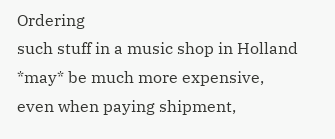Ordering
such stuff in a music shop in Holland *may* be much more expensive,
even when paying shipment,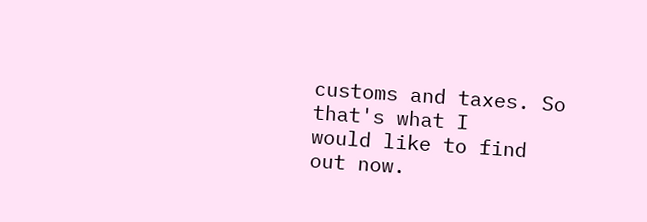customs and taxes. So that's what I
would like to find out now.